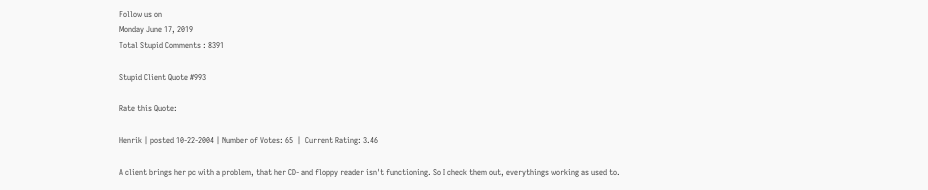Follow us on
Monday June 17, 2019
Total Stupid Comments : 8391

Stupid Client Quote #993

Rate this Quote:

Henrik | posted 10-22-2004 | Number of Votes: 65  |  Current Rating: 3.46

A client brings her pc with a problem, that her CD- and floppy reader isn't functioning. So I check them out, everythings working as used to.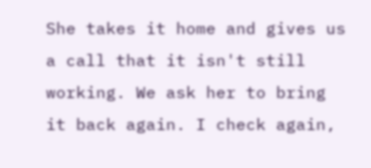She takes it home and gives us a call that it isn't still working. We ask her to bring it back again. I check again,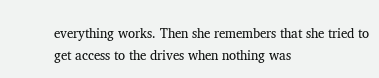everything works. Then she remembers that she tried to get access to the drives when nothing was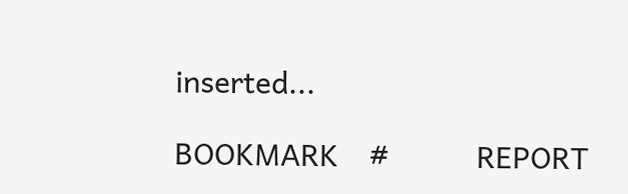inserted...

BOOKMARK    #           REPORT